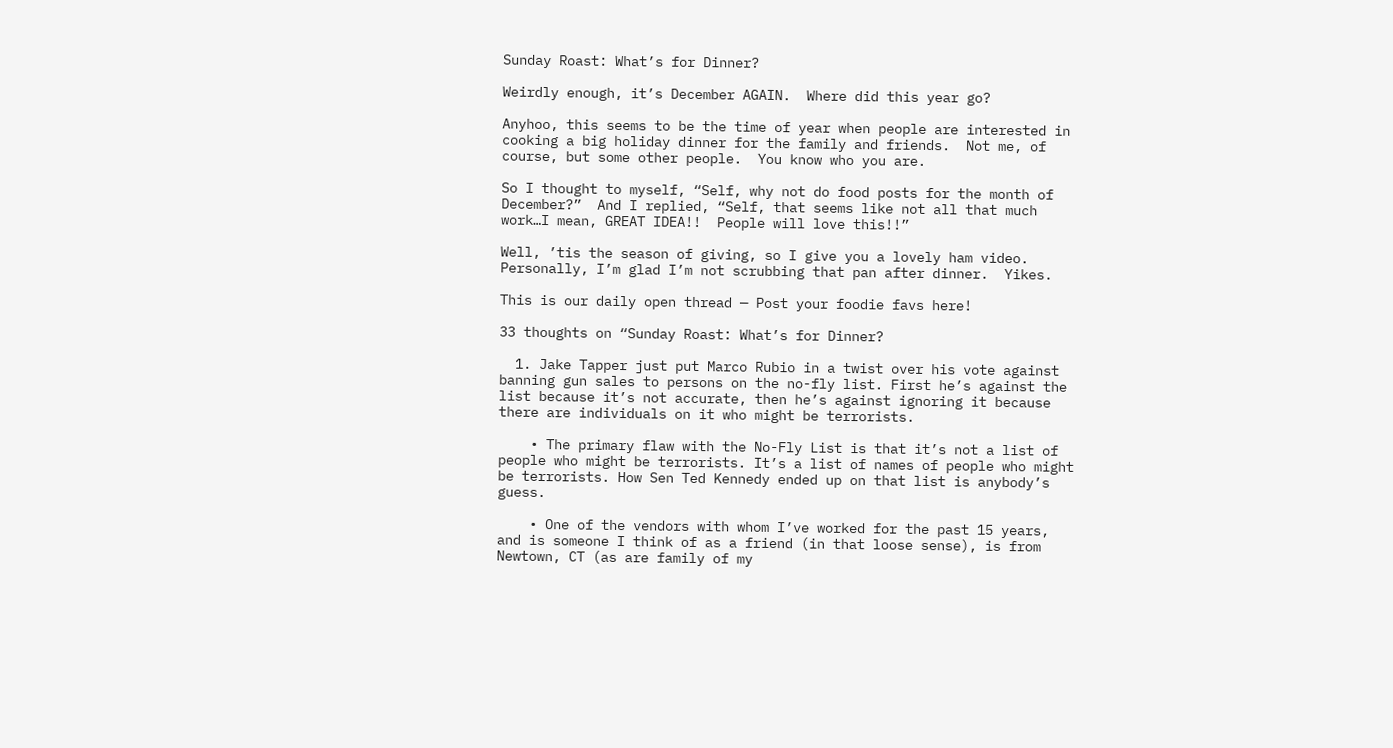Sunday Roast: What’s for Dinner?

Weirdly enough, it’s December AGAIN.  Where did this year go?

Anyhoo, this seems to be the time of year when people are interested in cooking a big holiday dinner for the family and friends.  Not me, of course, but some other people.  You know who you are.

So I thought to myself, “Self, why not do food posts for the month of December?”  And I replied, “Self, that seems like not all that much work…I mean, GREAT IDEA!!  People will love this!!”

Well, ’tis the season of giving, so I give you a lovely ham video.  Personally, I’m glad I’m not scrubbing that pan after dinner.  Yikes.

This is our daily open thread — Post your foodie favs here!

33 thoughts on “Sunday Roast: What’s for Dinner?

  1. Jake Tapper just put Marco Rubio in a twist over his vote against banning gun sales to persons on the no-fly list. First he’s against the list because it’s not accurate, then he’s against ignoring it because there are individuals on it who might be terrorists.

    • The primary flaw with the No-Fly List is that it’s not a list of people who might be terrorists. It’s a list of names of people who might be terrorists. How Sen Ted Kennedy ended up on that list is anybody’s guess.

    • One of the vendors with whom I’ve worked for the past 15 years, and is someone I think of as a friend (in that loose sense), is from Newtown, CT (as are family of my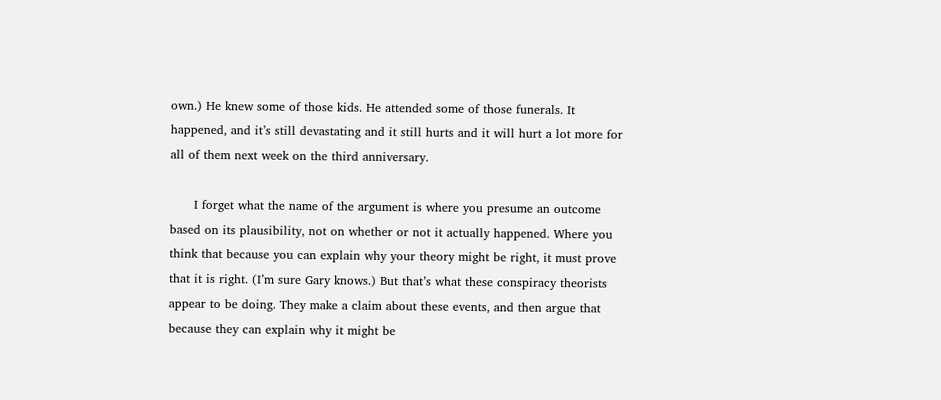own.) He knew some of those kids. He attended some of those funerals. It happened, and it’s still devastating and it still hurts and it will hurt a lot more for all of them next week on the third anniversary.

      I forget what the name of the argument is where you presume an outcome based on its plausibility, not on whether or not it actually happened. Where you think that because you can explain why your theory might be right, it must prove that it is right. (I’m sure Gary knows.) But that’s what these conspiracy theorists appear to be doing. They make a claim about these events, and then argue that because they can explain why it might be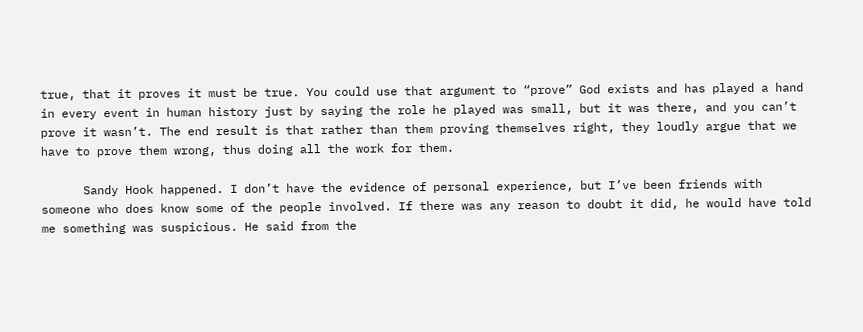true, that it proves it must be true. You could use that argument to “prove” God exists and has played a hand in every event in human history just by saying the role he played was small, but it was there, and you can’t prove it wasn’t. The end result is that rather than them proving themselves right, they loudly argue that we have to prove them wrong, thus doing all the work for them.

      Sandy Hook happened. I don’t have the evidence of personal experience, but I’ve been friends with someone who does know some of the people involved. If there was any reason to doubt it did, he would have told me something was suspicious. He said from the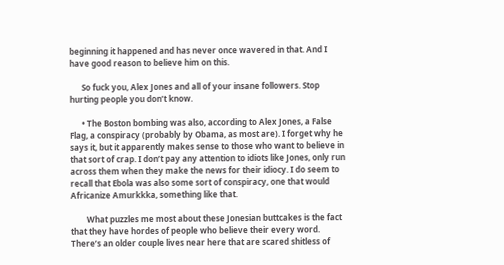beginning it happened and has never once wavered in that. And I have good reason to believe him on this.

      So fuck you, Alex Jones and all of your insane followers. Stop hurting people you don’t know.

      • The Boston bombing was also, according to Alex Jones, a False Flag, a conspiracy (probably by Obama, as most are). I forget why he says it, but it apparently makes sense to those who want to believe in that sort of crap. I don’t pay any attention to idiots like Jones, only run across them when they make the news for their idiocy. I do seem to recall that Ebola was also some sort of conspiracy, one that would Africanize Amurkkka, something like that.

        What puzzles me most about these Jonesian buttcakes is the fact that they have hordes of people who believe their every word. There’s an older couple lives near here that are scared shitless of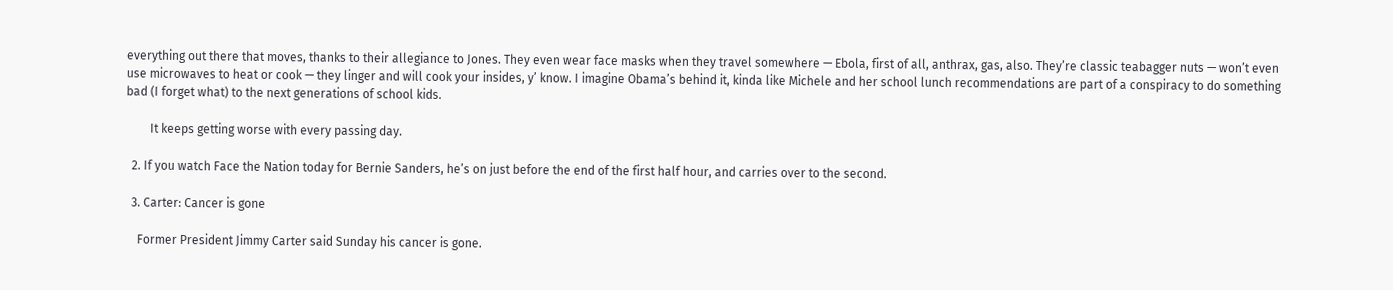everything out there that moves, thanks to their allegiance to Jones. They even wear face masks when they travel somewhere — Ebola, first of all, anthrax, gas, also. They’re classic teabagger nuts — won’t even use microwaves to heat or cook — they linger and will cook your insides, y’ know. I imagine Obama’s behind it, kinda like Michele and her school lunch recommendations are part of a conspiracy to do something bad (I forget what) to the next generations of school kids.

        It keeps getting worse with every passing day.

  2. If you watch Face the Nation today for Bernie Sanders, he’s on just before the end of the first half hour, and carries over to the second.

  3. Carter: Cancer is gone

    Former President Jimmy Carter said Sunday his cancer is gone.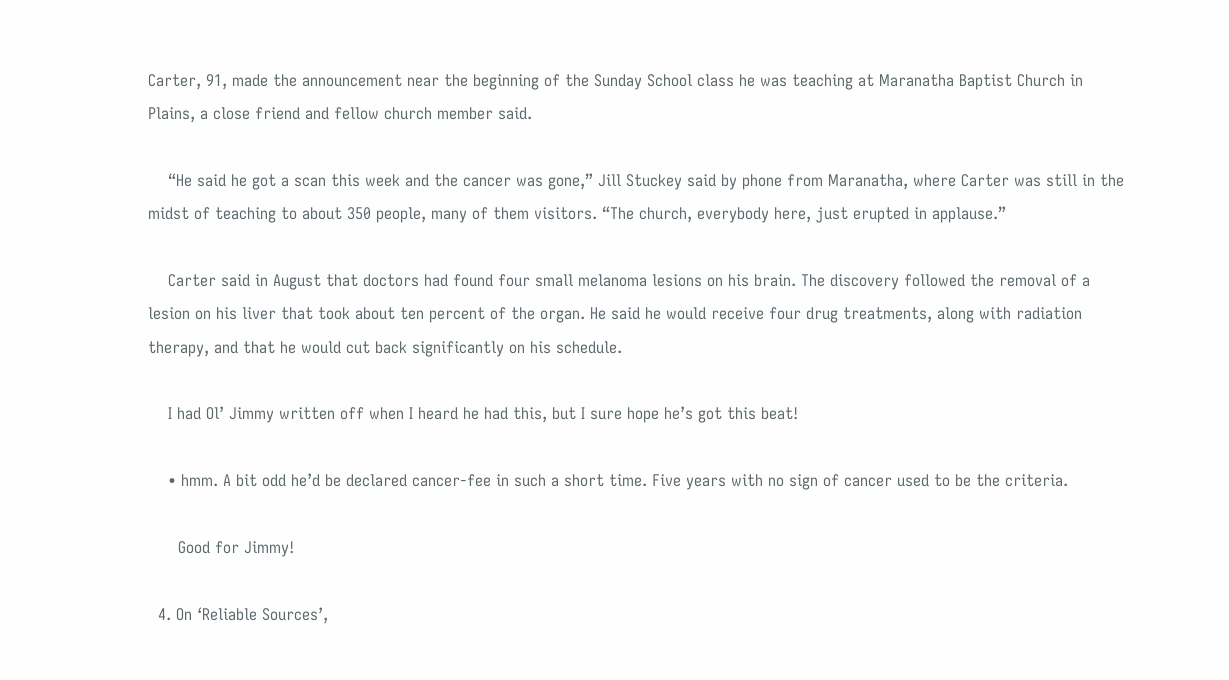Carter, 91, made the announcement near the beginning of the Sunday School class he was teaching at Maranatha Baptist Church in Plains, a close friend and fellow church member said.

    “He said he got a scan this week and the cancer was gone,” Jill Stuckey said by phone from Maranatha, where Carter was still in the midst of teaching to about 350 people, many of them visitors. “The church, everybody here, just erupted in applause.”

    Carter said in August that doctors had found four small melanoma lesions on his brain. The discovery followed the removal of a lesion on his liver that took about ten percent of the organ. He said he would receive four drug treatments, along with radiation therapy, and that he would cut back significantly on his schedule.

    I had Ol’ Jimmy written off when I heard he had this, but I sure hope he’s got this beat!

    • hmm. A bit odd he’d be declared cancer-fee in such a short time. Five years with no sign of cancer used to be the criteria.

      Good for Jimmy!

  4. On ‘Reliable Sources’,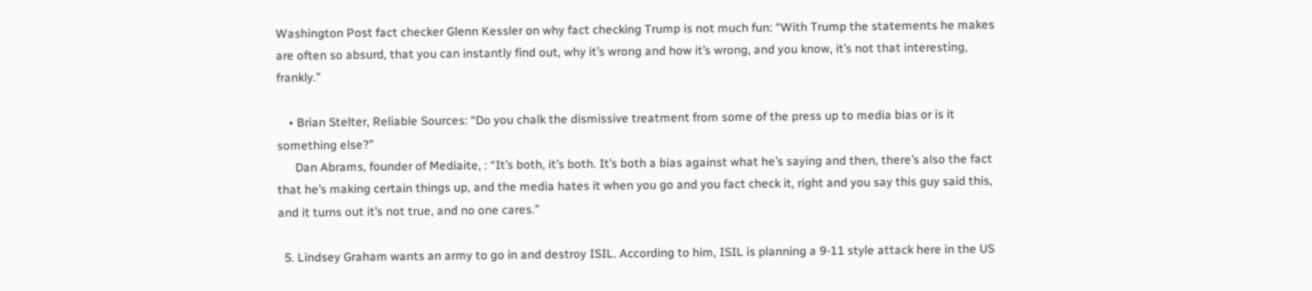Washington Post fact checker Glenn Kessler on why fact checking Trump is not much fun: “With Trump the statements he makes are often so absurd, that you can instantly find out, why it’s wrong and how it’s wrong, and you know, it’s not that interesting, frankly.”

    • Brian Stelter, Reliable Sources: “Do you chalk the dismissive treatment from some of the press up to media bias or is it something else?”
      Dan Abrams, founder of Mediaite, : “It’s both, it’s both. It’s both a bias against what he’s saying and then, there’s also the fact that he’s making certain things up, and the media hates it when you go and you fact check it, right and you say this guy said this, and it turns out it’s not true, and no one cares.”

  5. Lindsey Graham wants an army to go in and destroy ISIL. According to him, ISIL is planning a 9-11 style attack here in the US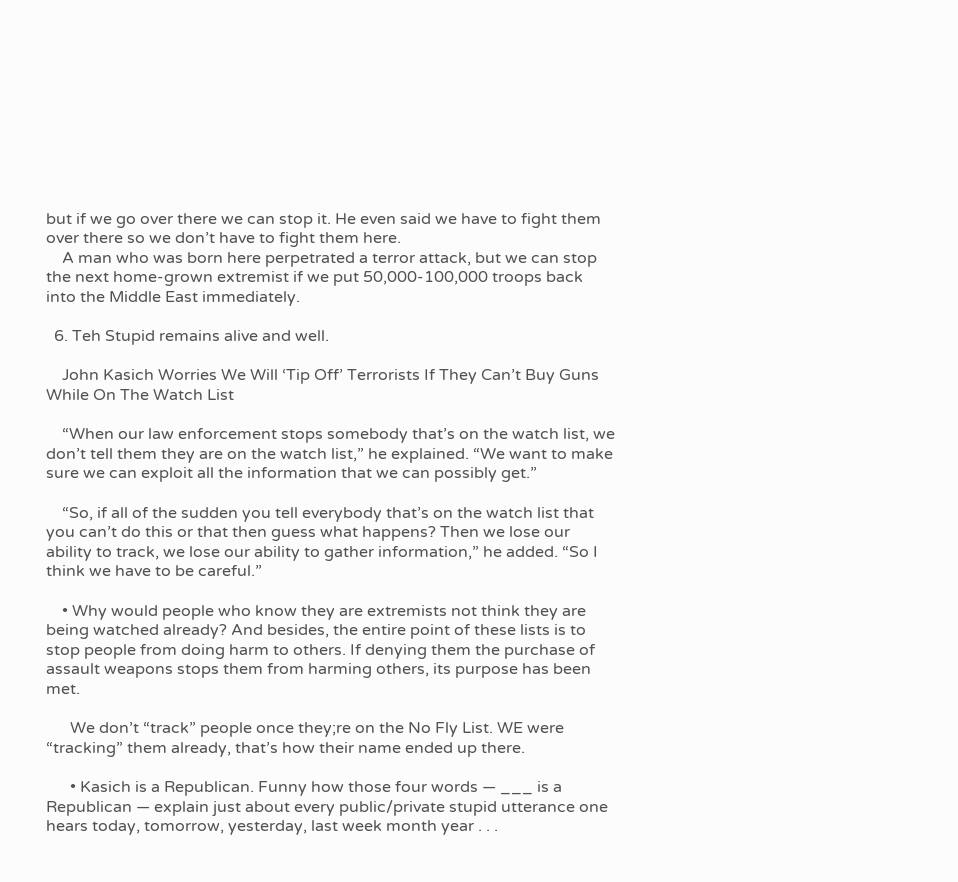but if we go over there we can stop it. He even said we have to fight them over there so we don’t have to fight them here.
    A man who was born here perpetrated a terror attack, but we can stop the next home-grown extremist if we put 50,000-100,000 troops back into the Middle East immediately.

  6. Teh Stupid remains alive and well.

    John Kasich Worries We Will ‘Tip Off’ Terrorists If They Can’t Buy Guns While On The Watch List

    “When our law enforcement stops somebody that’s on the watch list, we don’t tell them they are on the watch list,” he explained. “We want to make sure we can exploit all the information that we can possibly get.”

    “So, if all of the sudden you tell everybody that’s on the watch list that you can’t do this or that then guess what happens? Then we lose our ability to track, we lose our ability to gather information,” he added. “So I think we have to be careful.”

    • Why would people who know they are extremists not think they are being watched already? And besides, the entire point of these lists is to stop people from doing harm to others. If denying them the purchase of assault weapons stops them from harming others, its purpose has been met.

      We don’t “track” people once they;re on the No Fly List. WE were “tracking” them already, that’s how their name ended up there.

      • Kasich is a Republican. Funny how those four words — ___ is a Republican — explain just about every public/private stupid utterance one hears today, tomorrow, yesterday, last week month year . . .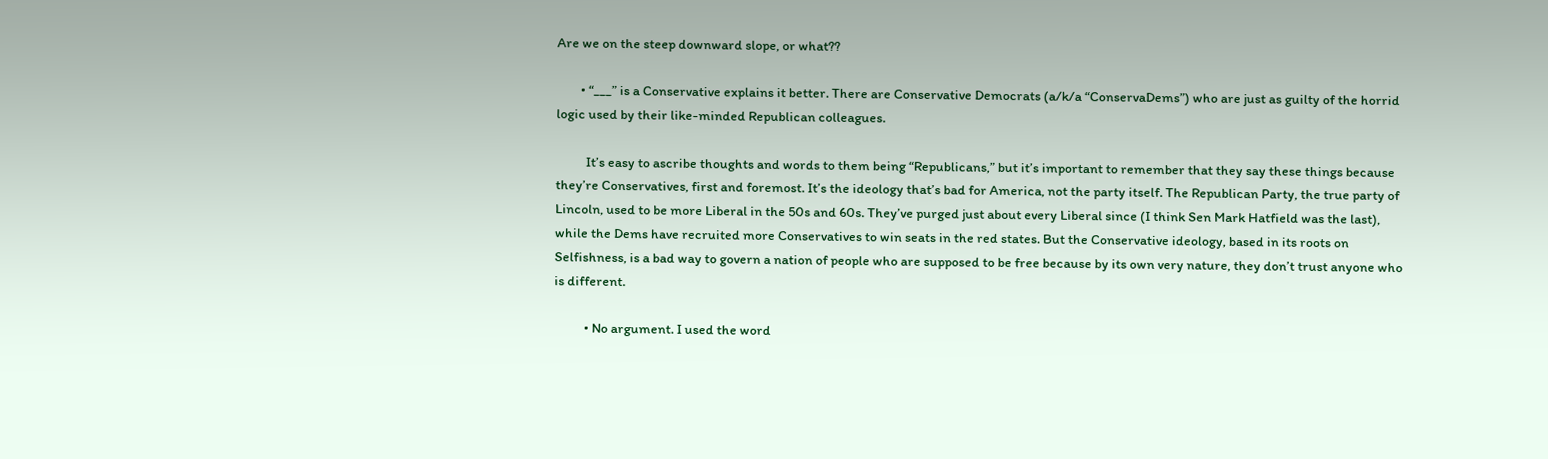Are we on the steep downward slope, or what??

        • “___” is a Conservative explains it better. There are Conservative Democrats (a/k/a “ConservaDems”) who are just as guilty of the horrid logic used by their like-minded Republican colleagues.

          It’s easy to ascribe thoughts and words to them being “Republicans,” but it’s important to remember that they say these things because they’re Conservatives, first and foremost. It’s the ideology that’s bad for America, not the party itself. The Republican Party, the true party of Lincoln, used to be more Liberal in the 50s and 60s. They’ve purged just about every Liberal since (I think Sen Mark Hatfield was the last), while the Dems have recruited more Conservatives to win seats in the red states. But the Conservative ideology, based in its roots on Selfishness, is a bad way to govern a nation of people who are supposed to be free because by its own very nature, they don’t trust anyone who is different.

          • No argument. I used the word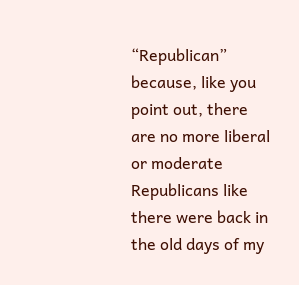“Republican” because, like you point out, there are no more liberal or moderate Republicans like there were back in the old days of my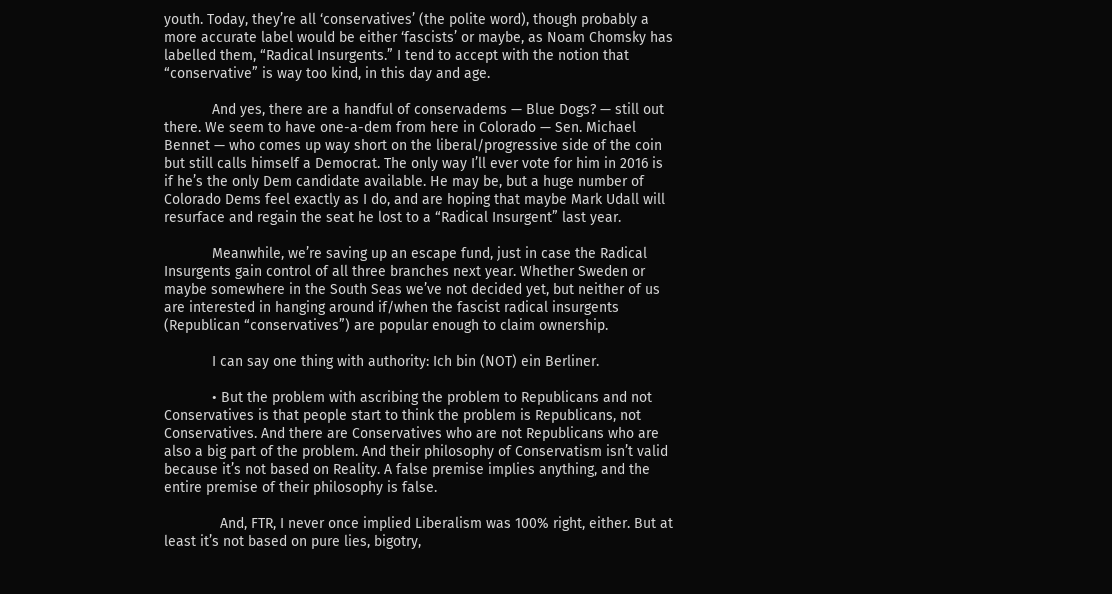youth. Today, they’re all ‘conservatives’ (the polite word), though probably a more accurate label would be either ‘fascists’ or maybe, as Noam Chomsky has labelled them, “Radical Insurgents.” I tend to accept with the notion that “conservative” is way too kind, in this day and age.

            And yes, there are a handful of conservadems — Blue Dogs? — still out there. We seem to have one-a-dem from here in Colorado — Sen. Michael Bennet — who comes up way short on the liberal/progressive side of the coin but still calls himself a Democrat. The only way I’ll ever vote for him in 2016 is if he’s the only Dem candidate available. He may be, but a huge number of Colorado Dems feel exactly as I do, and are hoping that maybe Mark Udall will resurface and regain the seat he lost to a “Radical Insurgent” last year.

            Meanwhile, we’re saving up an escape fund, just in case the Radical Insurgents gain control of all three branches next year. Whether Sweden or maybe somewhere in the South Seas we’ve not decided yet, but neither of us are interested in hanging around if/when the fascist radical insurgents (Republican “conservatives”) are popular enough to claim ownership.

            I can say one thing with authority: Ich bin (NOT) ein Berliner.

            • But the problem with ascribing the problem to Republicans and not Conservatives is that people start to think the problem is Republicans, not Conservatives. And there are Conservatives who are not Republicans who are also a big part of the problem. And their philosophy of Conservatism isn’t valid because it’s not based on Reality. A false premise implies anything, and the entire premise of their philosophy is false.

              And, FTR, I never once implied Liberalism was 100% right, either. But at least it’s not based on pure lies, bigotry,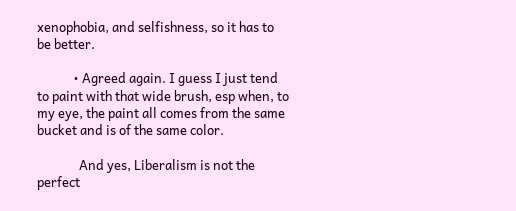xenophobia, and selfishness, so it has to be better.

            • Agreed again. I guess I just tend to paint with that wide brush, esp when, to my eye, the paint all comes from the same bucket and is of the same color.

              And yes, Liberalism is not the perfect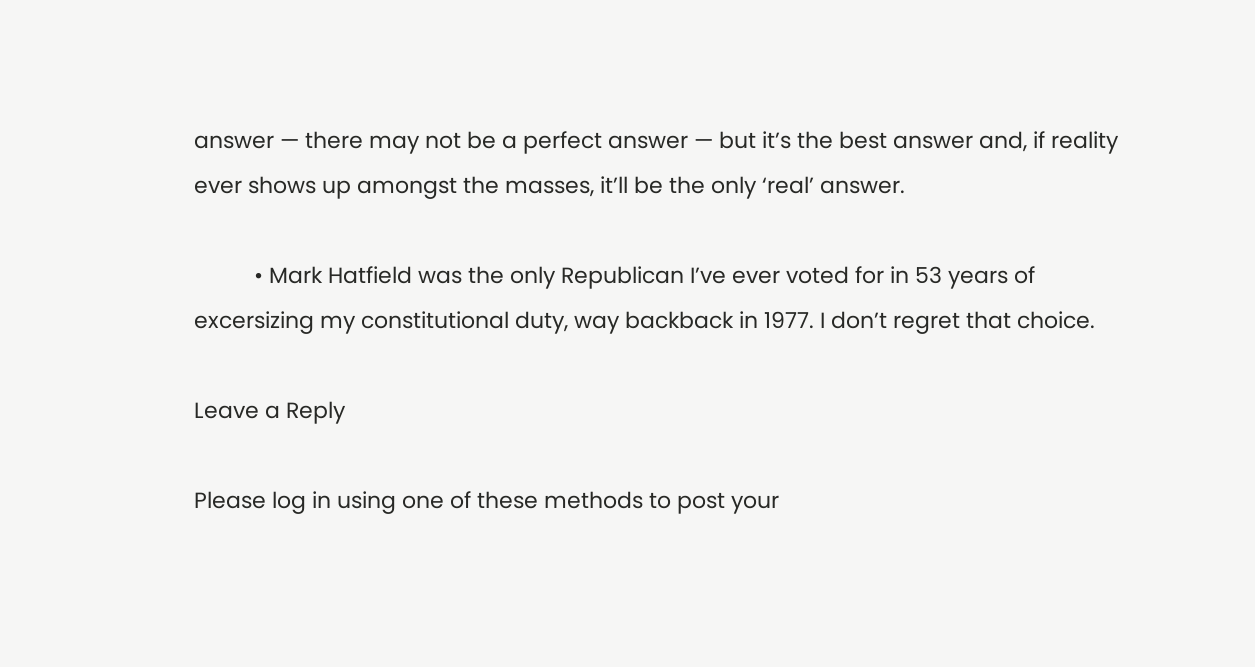answer — there may not be a perfect answer — but it’s the best answer and, if reality ever shows up amongst the masses, it’ll be the only ‘real’ answer.

          • Mark Hatfield was the only Republican I’ve ever voted for in 53 years of excersizing my constitutional duty, way backback in 1977. I don’t regret that choice.

Leave a Reply

Please log in using one of these methods to post your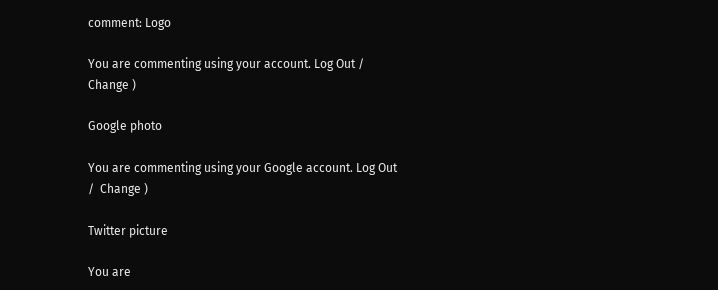comment: Logo

You are commenting using your account. Log Out /  Change )

Google photo

You are commenting using your Google account. Log Out /  Change )

Twitter picture

You are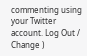commenting using your Twitter account. Log Out /  Change )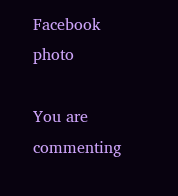Facebook photo

You are commenting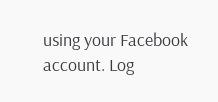using your Facebook account. Log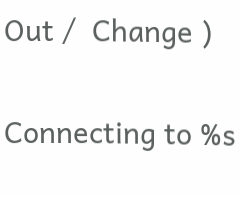Out /  Change )

Connecting to %s